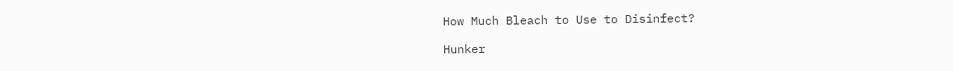How Much Bleach to Use to Disinfect?

Hunker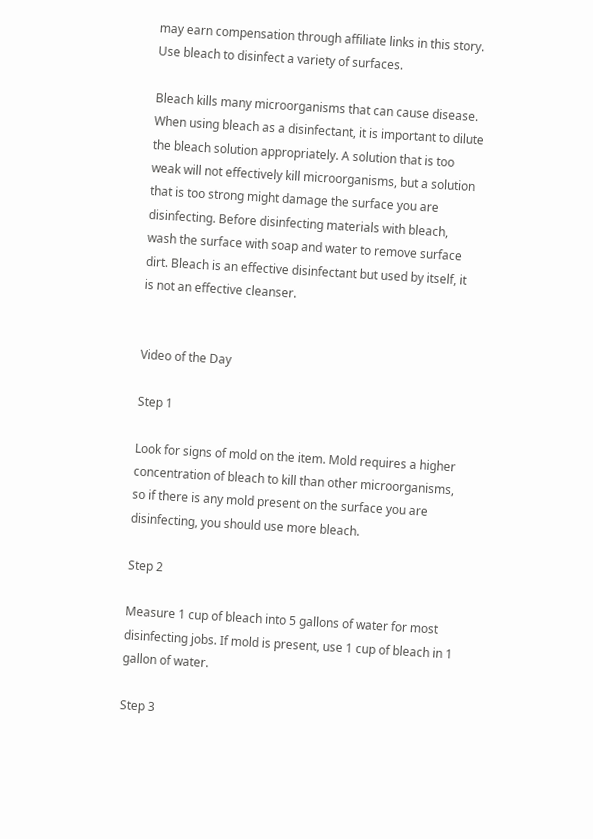may earn compensation through affiliate links in this story.
Use bleach to disinfect a variety of surfaces.

Bleach kills many microorganisms that can cause disease. When using bleach as a disinfectant, it is important to dilute the bleach solution appropriately. A solution that is too weak will not effectively kill microorganisms, but a solution that is too strong might damage the surface you are disinfecting. Before disinfecting materials with bleach, wash the surface with soap and water to remove surface dirt. Bleach is an effective disinfectant but used by itself, it is not an effective cleanser.


Video of the Day

Step 1

Look for signs of mold on the item. Mold requires a higher concentration of bleach to kill than other microorganisms, so if there is any mold present on the surface you are disinfecting, you should use more bleach.

Step 2

Measure 1 cup of bleach into 5 gallons of water for most disinfecting jobs. If mold is present, use 1 cup of bleach in 1 gallon of water.

Step 3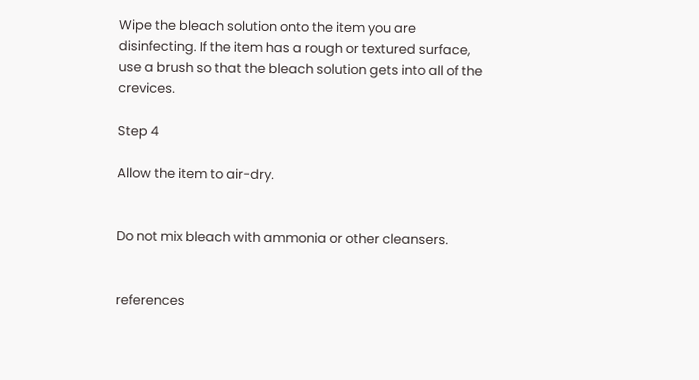Wipe the bleach solution onto the item you are disinfecting. If the item has a rough or textured surface, use a brush so that the bleach solution gets into all of the crevices.

Step 4

Allow the item to air-dry.


Do not mix bleach with ammonia or other cleansers.


references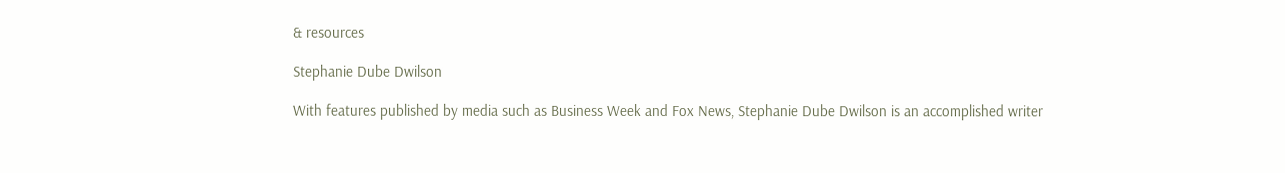& resources

Stephanie Dube Dwilson

With features published by media such as Business Week and Fox News, Stephanie Dube Dwilson is an accomplished writer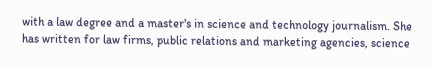with a law degree and a master's in science and technology journalism. She has written for law firms, public relations and marketing agencies, science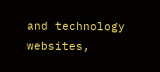and technology websites,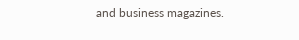and business magazines.